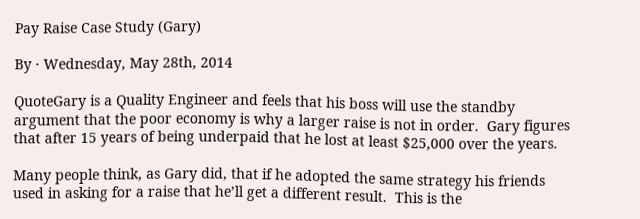Pay Raise Case Study (Gary)

By · Wednesday, May 28th, 2014

QuoteGary is a Quality Engineer and feels that his boss will use the standby argument that the poor economy is why a larger raise is not in order.  Gary figures that after 15 years of being underpaid that he lost at least $25,000 over the years.

Many people think, as Gary did, that if he adopted the same strategy his friends used in asking for a raise that he’ll get a different result.  This is the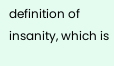definition of insanity, which is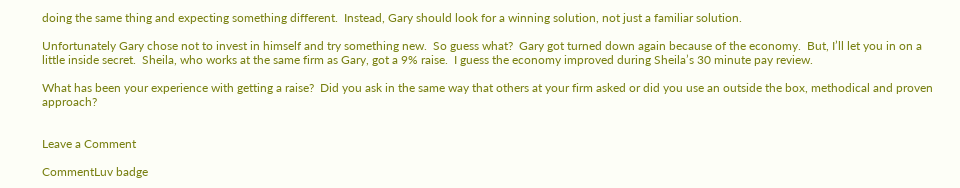doing the same thing and expecting something different.  Instead, Gary should look for a winning solution, not just a familiar solution.

Unfortunately Gary chose not to invest in himself and try something new.  So guess what?  Gary got turned down again because of the economy.  But, I’ll let you in on a little inside secret.  Sheila, who works at the same firm as Gary, got a 9% raise.  I guess the economy improved during Sheila’s 30 minute pay review.

What has been your experience with getting a raise?  Did you ask in the same way that others at your firm asked or did you use an outside the box, methodical and proven approach?


Leave a Comment

CommentLuv badge